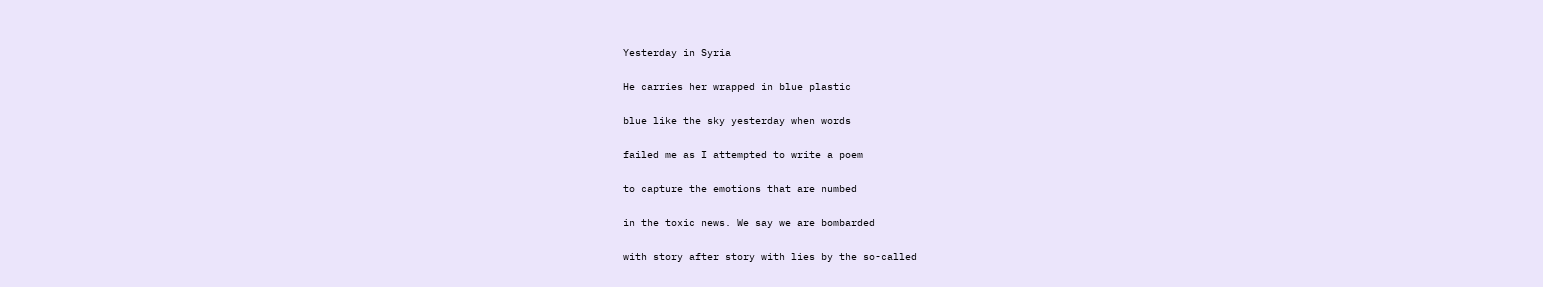Yesterday in Syria

He carries her wrapped in blue plastic

blue like the sky yesterday when words

failed me as I attempted to write a poem

to capture the emotions that are numbed

in the toxic news. We say we are bombarded

with story after story with lies by the so-called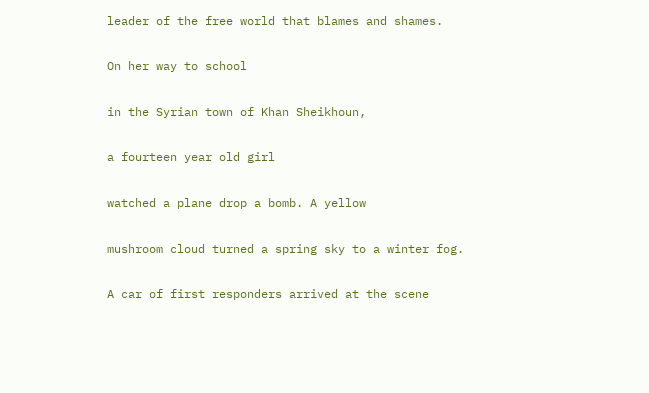leader of the free world that blames and shames.

On her way to school

in the Syrian town of Khan Sheikhoun,

a fourteen year old girl

watched a plane drop a bomb. A yellow

mushroom cloud turned a spring sky to a winter fog.

A car of first responders arrived at the scene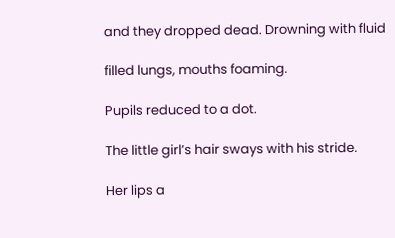and they dropped dead. Drowning with fluid

filled lungs, mouths foaming.

Pupils reduced to a dot.

The little girl’s hair sways with his stride.

Her lips a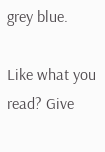grey blue.

Like what you read? Give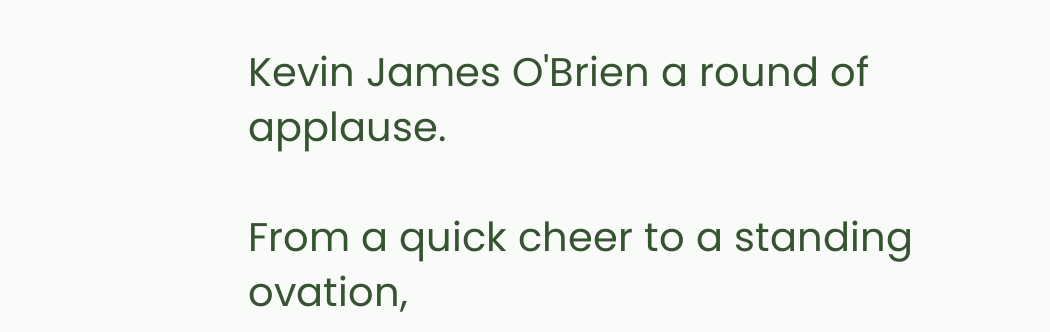Kevin James O'Brien a round of applause.

From a quick cheer to a standing ovation,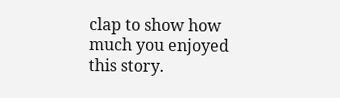clap to show how much you enjoyed this story.